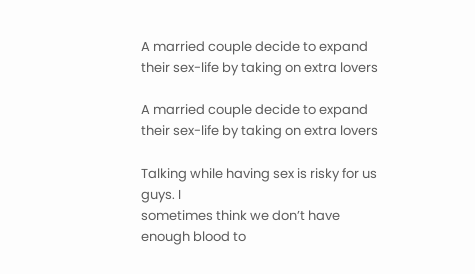A married couple decide to expand their sex-life by taking on extra lovers

A married couple decide to expand their sex-life by taking on extra lovers

Talking while having sex is risky for us guys. I
sometimes think we don’t have enough blood to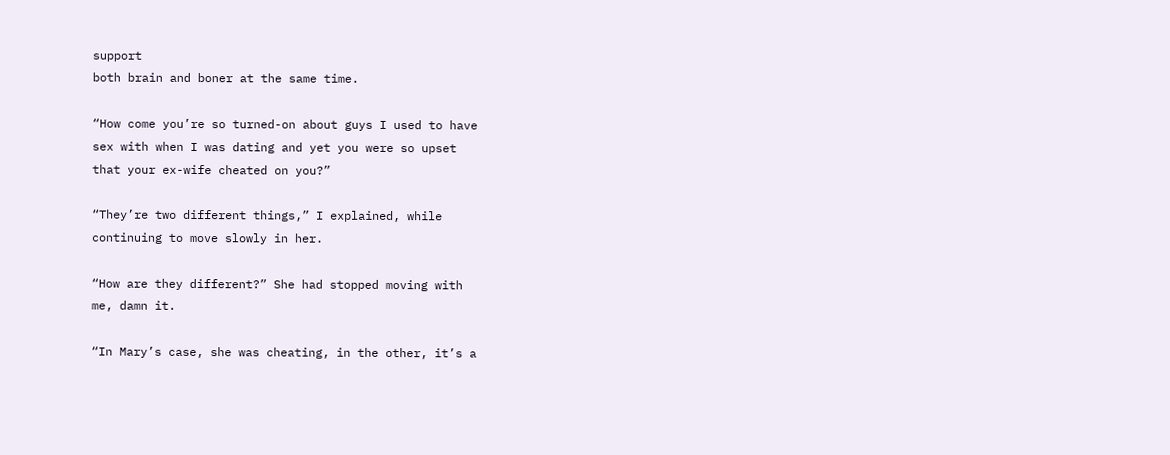support
both brain and boner at the same time.

“How come you’re so turned-on about guys I used to have
sex with when I was dating and yet you were so upset
that your ex-wife cheated on you?”

“They’re two different things,” I explained, while
continuing to move slowly in her.

“How are they different?” She had stopped moving with
me, damn it.

“In Mary’s case, she was cheating, in the other, it’s a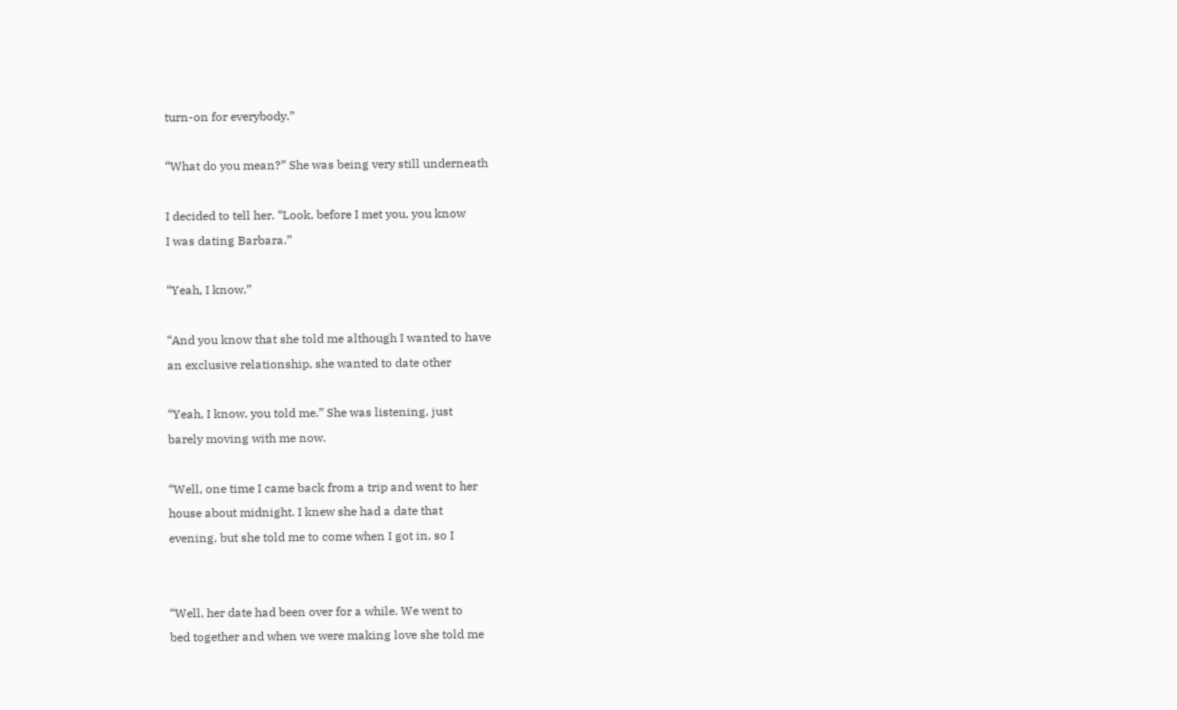turn-on for everybody.”

“What do you mean?” She was being very still underneath

I decided to tell her. “Look, before I met you, you know
I was dating Barbara.”

“Yeah, I know.”

“And you know that she told me although I wanted to have
an exclusive relationship, she wanted to date other

“Yeah, I know, you told me.” She was listening, just
barely moving with me now.

“Well, one time I came back from a trip and went to her
house about midnight. I knew she had a date that
evening, but she told me to come when I got in, so I


“Well, her date had been over for a while. We went to
bed together and when we were making love she told me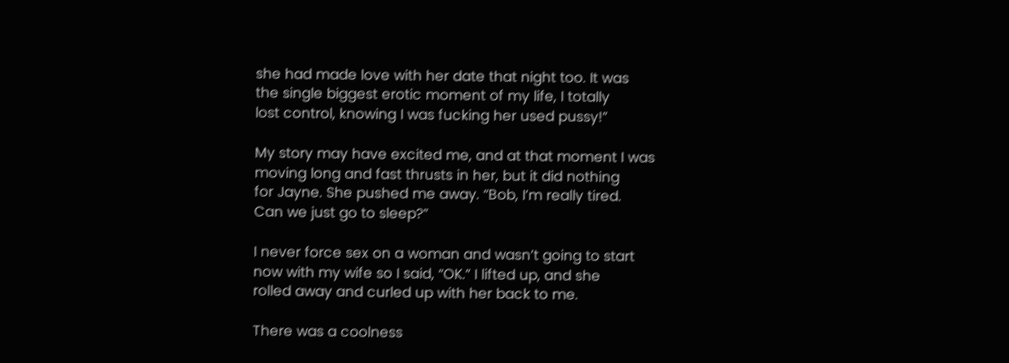she had made love with her date that night too. It was
the single biggest erotic moment of my life, I totally
lost control, knowing I was fucking her used pussy!”

My story may have excited me, and at that moment I was
moving long and fast thrusts in her, but it did nothing
for Jayne. She pushed me away. “Bob, I’m really tired.
Can we just go to sleep?”

I never force sex on a woman and wasn’t going to start
now with my wife so I said, “OK.” I lifted up, and she
rolled away and curled up with her back to me.

There was a coolness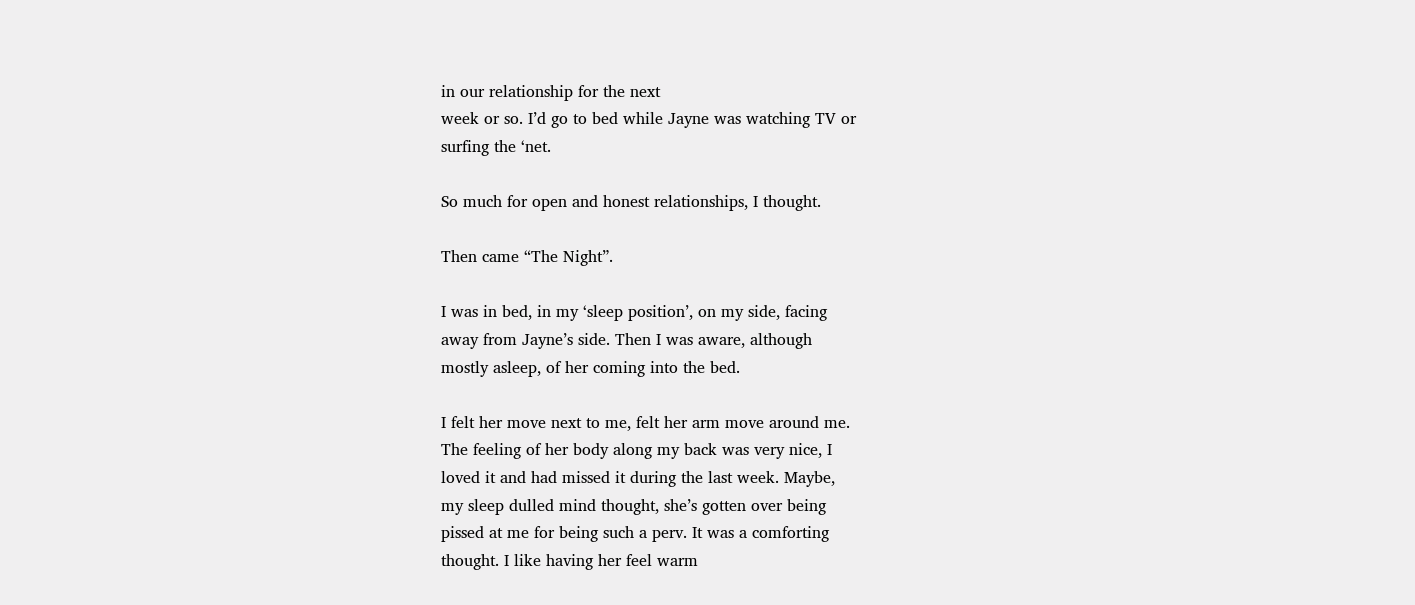in our relationship for the next
week or so. I’d go to bed while Jayne was watching TV or
surfing the ‘net.

So much for open and honest relationships, I thought.

Then came “The Night”.

I was in bed, in my ‘sleep position’, on my side, facing
away from Jayne’s side. Then I was aware, although
mostly asleep, of her coming into the bed.

I felt her move next to me, felt her arm move around me.
The feeling of her body along my back was very nice, I
loved it and had missed it during the last week. Maybe,
my sleep dulled mind thought, she’s gotten over being
pissed at me for being such a perv. It was a comforting
thought. I like having her feel warm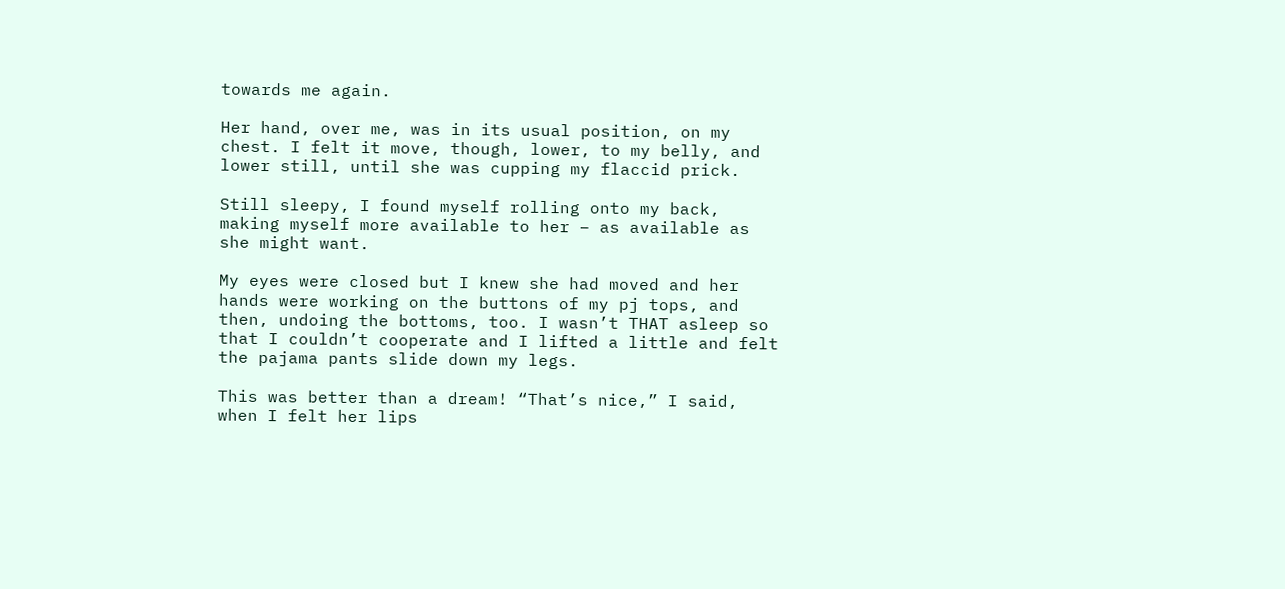towards me again.

Her hand, over me, was in its usual position, on my
chest. I felt it move, though, lower, to my belly, and
lower still, until she was cupping my flaccid prick.

Still sleepy, I found myself rolling onto my back,
making myself more available to her – as available as
she might want.

My eyes were closed but I knew she had moved and her
hands were working on the buttons of my pj tops, and
then, undoing the bottoms, too. I wasn’t THAT asleep so
that I couldn’t cooperate and I lifted a little and felt
the pajama pants slide down my legs.

This was better than a dream! “That’s nice,” I said,
when I felt her lips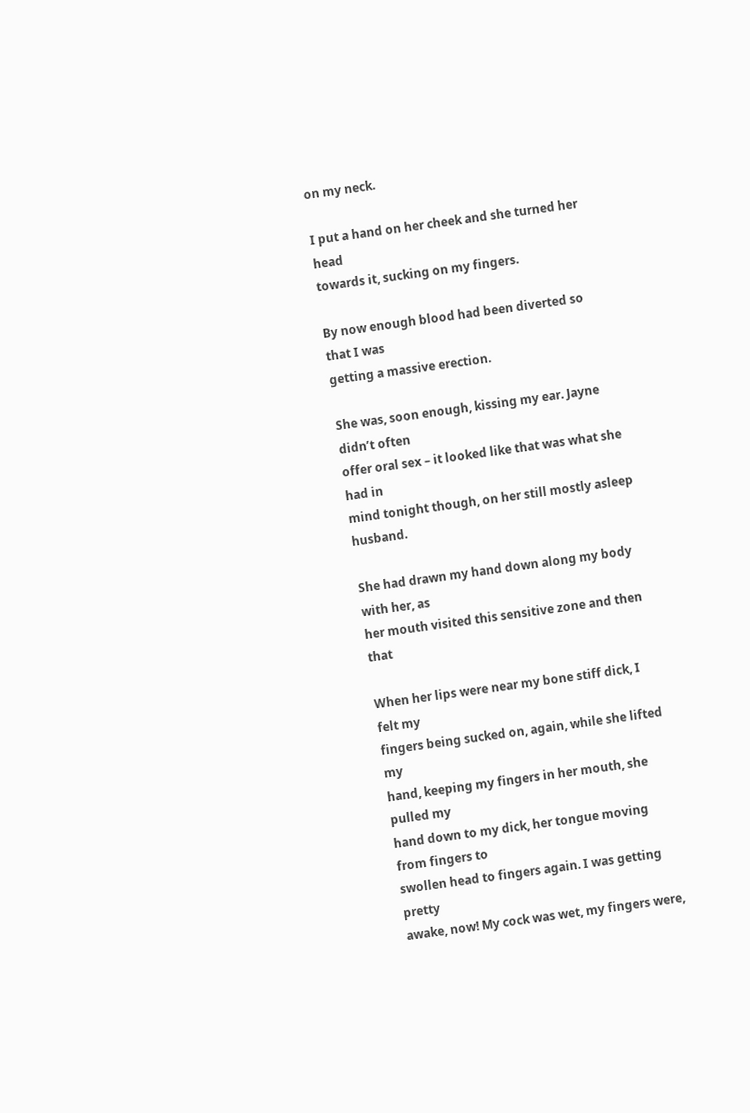on my neck.

I put a hand on her cheek and she turned her head
towards it, sucking on my fingers.

By now enough blood had been diverted so that I was
getting a massive erection.

She was, soon enough, kissing my ear. Jayne didn’t often
offer oral sex – it looked like that was what she had in
mind tonight though, on her still mostly asleep husband.

She had drawn my hand down along my body with her, as
her mouth visited this sensitive zone and then that

When her lips were near my bone stiff dick, I felt my
fingers being sucked on, again, while she lifted my
hand, keeping my fingers in her mouth, she pulled my
hand down to my dick, her tongue moving from fingers to
swollen head to fingers again. I was getting pretty
awake, now! My cock was wet, my fingers were,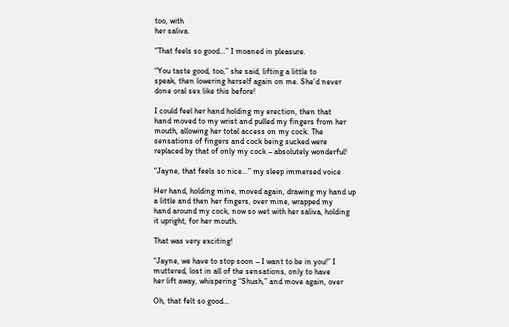too, with
her saliva.

“That feels so good…” I moaned in pleasure.

“You taste good, too,” she said, lifting a little to
speak, then lowering herself again on me. She’d never
done oral sex like this before!

I could feel her hand holding my erection, then that
hand moved to my wrist and pulled my fingers from her
mouth, allowing her total access on my cock. The
sensations of fingers and cock being sucked were
replaced by that of only my cock – absolutely wonderful!

“Jayne, that feels so nice…” my sleep immersed voice

Her hand, holding mine, moved again, drawing my hand up
a little and then her fingers, over mine, wrapped my
hand around my cock, now so wet with her saliva, holding
it upright, for her mouth.

That was very exciting!

“Jayne, we have to stop soon – I want to be in you!” I
muttered, lost in all of the sensations, only to have
her lift away, whispering “Shush,” and move again, over

Oh, that felt so good…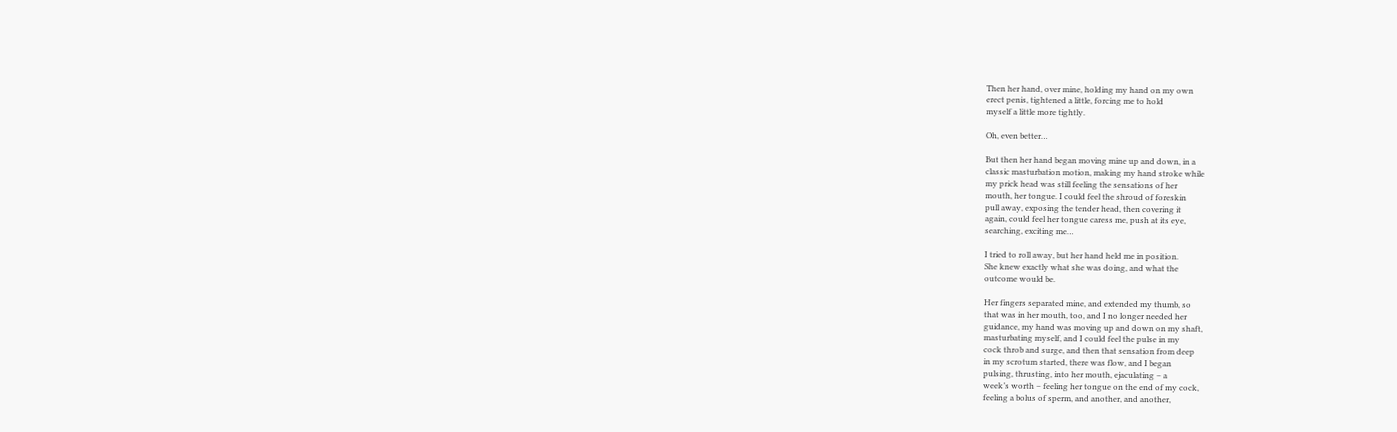Then her hand, over mine, holding my hand on my own
erect penis, tightened a little, forcing me to hold
myself a little more tightly.

Oh, even better…

But then her hand began moving mine up and down, in a
classic masturbation motion, making my hand stroke while
my prick head was still feeling the sensations of her
mouth, her tongue. I could feel the shroud of foreskin
pull away, exposing the tender head, then covering it
again, could feel her tongue caress me, push at its eye,
searching, exciting me…

I tried to roll away, but her hand held me in position.
She knew exactly what she was doing, and what the
outcome would be.

Her fingers separated mine, and extended my thumb, so
that was in her mouth, too, and I no longer needed her
guidance, my hand was moving up and down on my shaft,
masturbating myself, and I could feel the pulse in my
cock throb and surge, and then that sensation from deep
in my scrotum started, there was flow, and I began
pulsing, thrusting, into her mouth, ejaculating – a
week’s worth – feeling her tongue on the end of my cock,
feeling a bolus of sperm, and another, and another,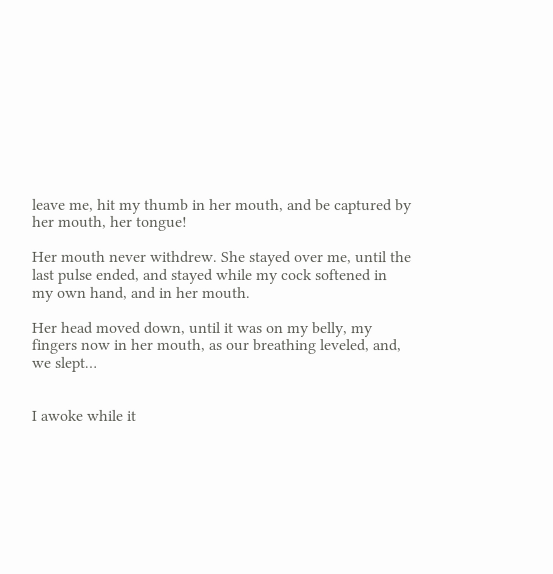leave me, hit my thumb in her mouth, and be captured by
her mouth, her tongue!

Her mouth never withdrew. She stayed over me, until the
last pulse ended, and stayed while my cock softened in
my own hand, and in her mouth.

Her head moved down, until it was on my belly, my
fingers now in her mouth, as our breathing leveled, and,
we slept…


I awoke while it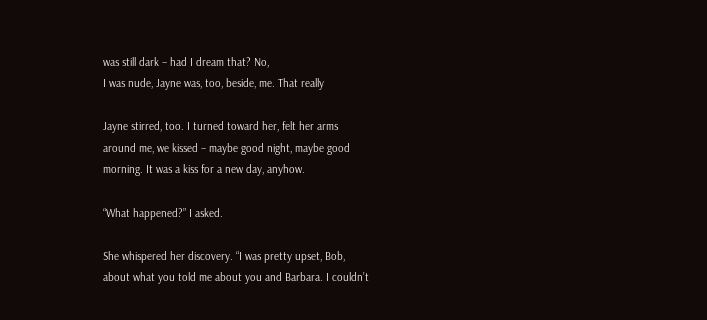was still dark – had I dream that? No,
I was nude, Jayne was, too, beside, me. That really

Jayne stirred, too. I turned toward her, felt her arms
around me, we kissed – maybe good night, maybe good
morning. It was a kiss for a new day, anyhow.

“What happened?” I asked.

She whispered her discovery. “I was pretty upset, Bob,
about what you told me about you and Barbara. I couldn’t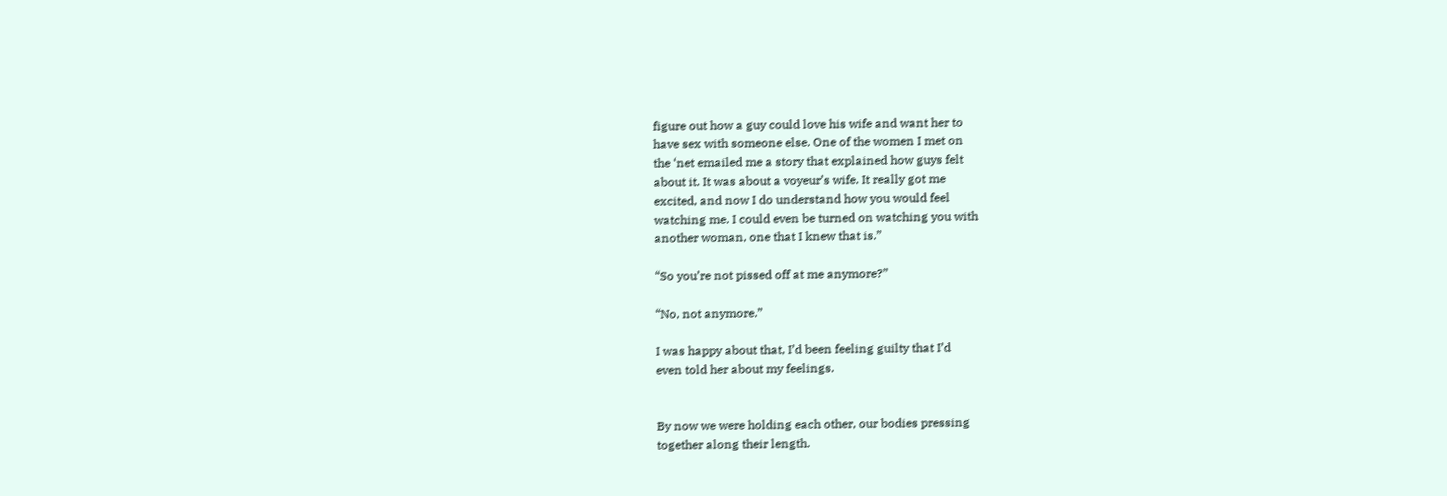figure out how a guy could love his wife and want her to
have sex with someone else. One of the women I met on
the ‘net emailed me a story that explained how guys felt
about it. It was about a voyeur’s wife. It really got me
excited, and now I do understand how you would feel
watching me. I could even be turned on watching you with
another woman, one that I knew that is.”

“So you’re not pissed off at me anymore?”

“No, not anymore.”

I was happy about that, I’d been feeling guilty that I’d
even told her about my feelings.


By now we were holding each other, our bodies pressing
together along their length.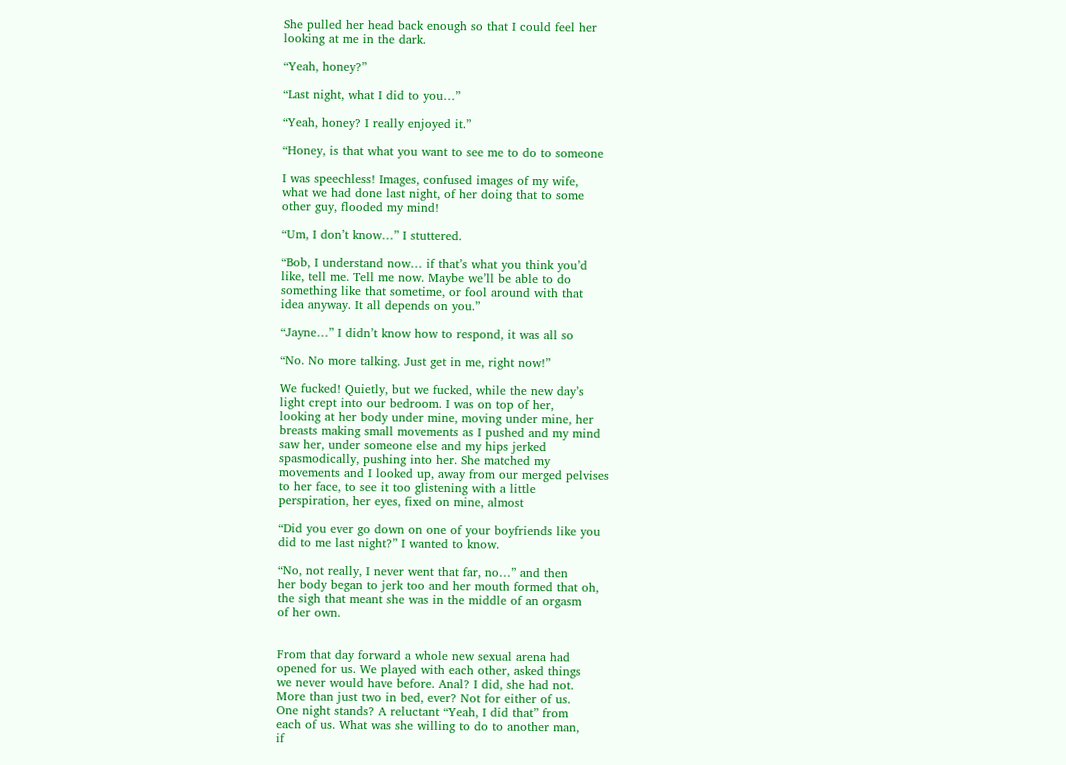She pulled her head back enough so that I could feel her
looking at me in the dark.

“Yeah, honey?”

“Last night, what I did to you…”

“Yeah, honey? I really enjoyed it.”

“Honey, is that what you want to see me to do to someone

I was speechless! Images, confused images of my wife,
what we had done last night, of her doing that to some
other guy, flooded my mind!

“Um, I don’t know…” I stuttered.

“Bob, I understand now… if that’s what you think you’d
like, tell me. Tell me now. Maybe we’ll be able to do
something like that sometime, or fool around with that
idea anyway. It all depends on you.”

“Jayne…” I didn’t know how to respond, it was all so

“No. No more talking. Just get in me, right now!”

We fucked! Quietly, but we fucked, while the new day’s
light crept into our bedroom. I was on top of her,
looking at her body under mine, moving under mine, her
breasts making small movements as I pushed and my mind
saw her, under someone else and my hips jerked
spasmodically, pushing into her. She matched my
movements and I looked up, away from our merged pelvises
to her face, to see it too glistening with a little
perspiration, her eyes, fixed on mine, almost

“Did you ever go down on one of your boyfriends like you
did to me last night?” I wanted to know.

“No, not really, I never went that far, no…” and then
her body began to jerk too and her mouth formed that oh,
the sigh that meant she was in the middle of an orgasm
of her own.


From that day forward a whole new sexual arena had
opened for us. We played with each other, asked things
we never would have before. Anal? I did, she had not.
More than just two in bed, ever? Not for either of us.
One night stands? A reluctant “Yeah, I did that” from
each of us. What was she willing to do to another man,
if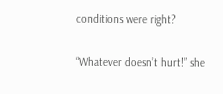conditions were right?

“Whatever doesn’t hurt!” she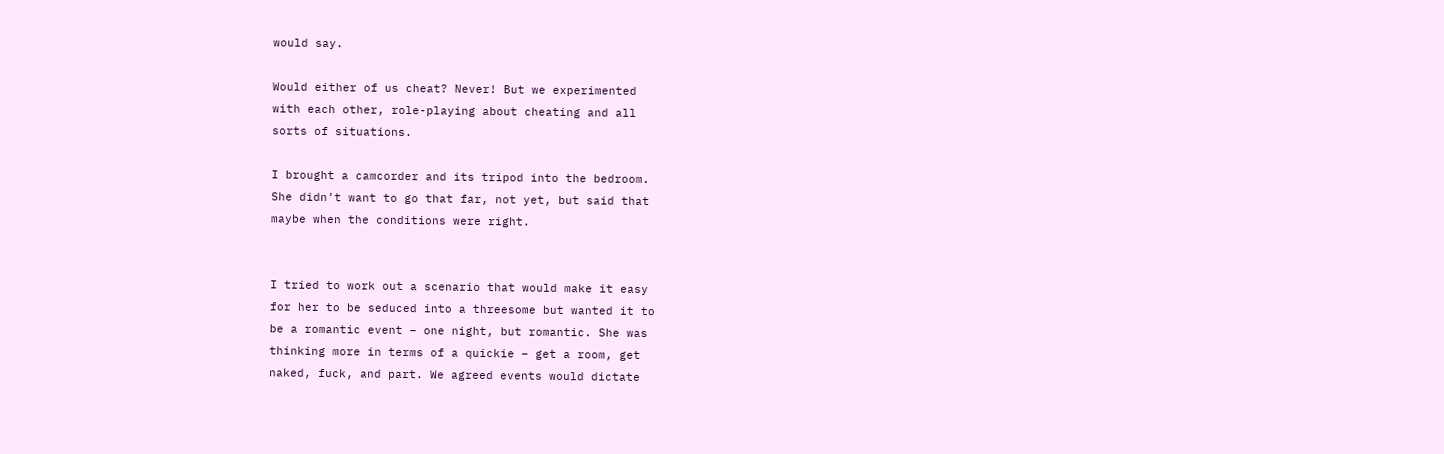would say.

Would either of us cheat? Never! But we experimented
with each other, role-playing about cheating and all
sorts of situations.

I brought a camcorder and its tripod into the bedroom.
She didn’t want to go that far, not yet, but said that
maybe when the conditions were right.


I tried to work out a scenario that would make it easy
for her to be seduced into a threesome but wanted it to
be a romantic event – one night, but romantic. She was
thinking more in terms of a quickie – get a room, get
naked, fuck, and part. We agreed events would dictate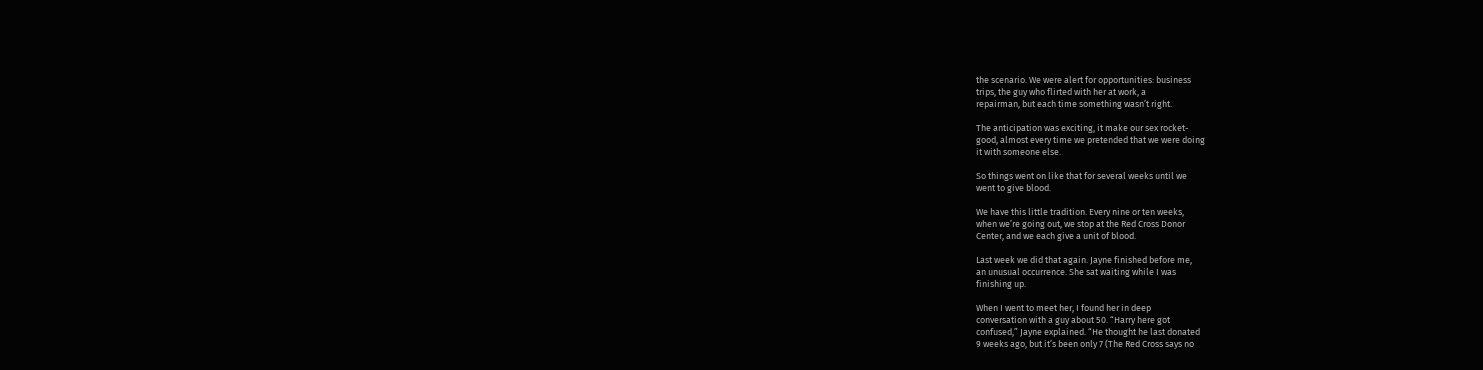the scenario. We were alert for opportunities: business
trips, the guy who flirted with her at work, a
repairman, but each time something wasn’t right.

The anticipation was exciting, it make our sex rocket-
good, almost every time we pretended that we were doing
it with someone else.

So things went on like that for several weeks until we
went to give blood.

We have this little tradition. Every nine or ten weeks,
when we’re going out, we stop at the Red Cross Donor
Center, and we each give a unit of blood.

Last week we did that again. Jayne finished before me,
an unusual occurrence. She sat waiting while I was
finishing up.

When I went to meet her, I found her in deep
conversation with a guy about 50. “Harry here got
confused,” Jayne explained. “He thought he last donated
9 weeks ago, but it’s been only 7 (The Red Cross says no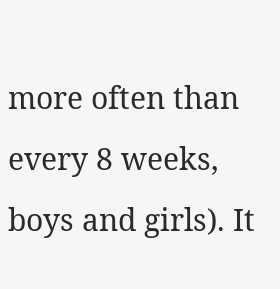more often than every 8 weeks, boys and girls). It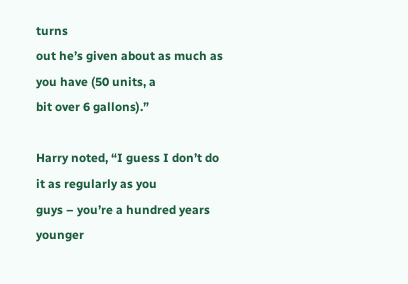turns
out he’s given about as much as you have (50 units, a
bit over 6 gallons).”

Harry noted, “I guess I don’t do it as regularly as you
guys – you’re a hundred years younger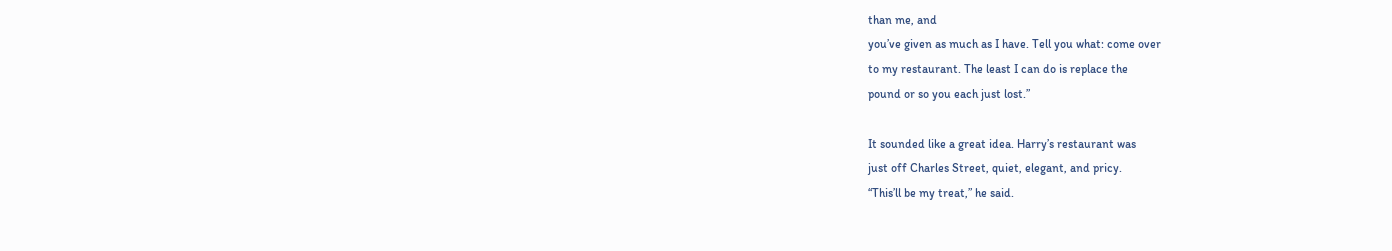than me, and
you’ve given as much as I have. Tell you what: come over
to my restaurant. The least I can do is replace the
pound or so you each just lost.”

It sounded like a great idea. Harry’s restaurant was
just off Charles Street, quiet, elegant, and pricy.
“This’ll be my treat,” he said.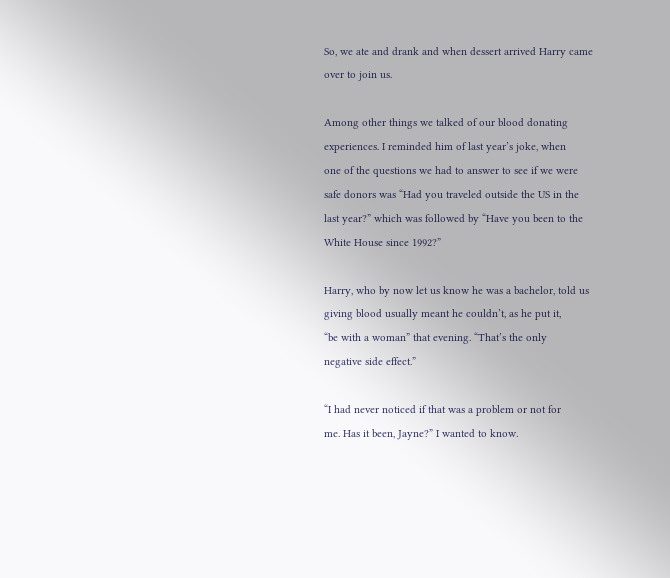So, we ate and drank and when dessert arrived Harry came
over to join us.

Among other things we talked of our blood donating
experiences. I reminded him of last year’s joke, when
one of the questions we had to answer to see if we were
safe donors was “Had you traveled outside the US in the
last year?” which was followed by “Have you been to the
White House since 1992?”

Harry, who by now let us know he was a bachelor, told us
giving blood usually meant he couldn’t, as he put it,
“be with a woman” that evening. “That’s the only
negative side effect.”

“I had never noticed if that was a problem or not for
me. Has it been, Jayne?” I wanted to know.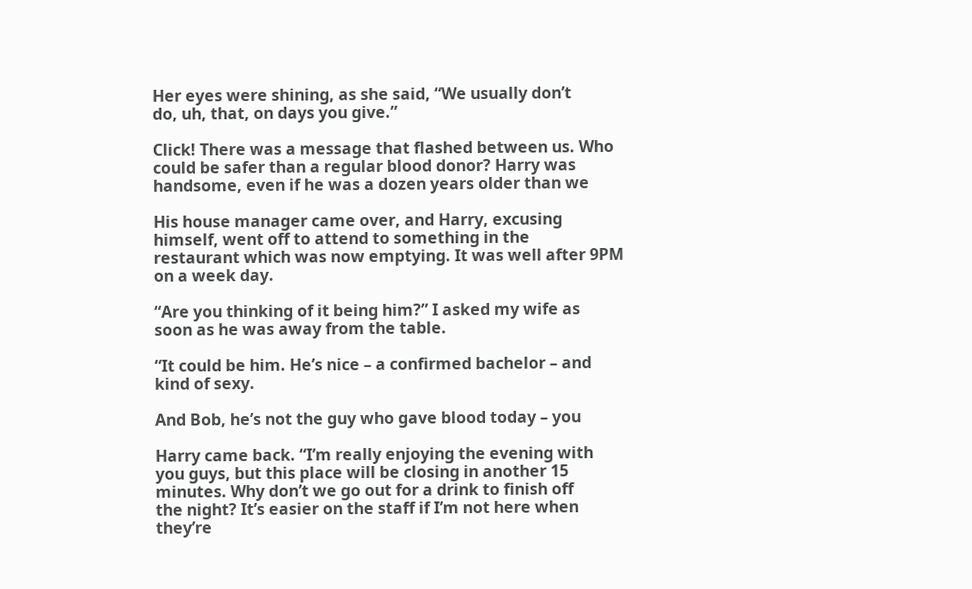Her eyes were shining, as she said, “We usually don’t
do, uh, that, on days you give.”

Click! There was a message that flashed between us. Who
could be safer than a regular blood donor? Harry was
handsome, even if he was a dozen years older than we

His house manager came over, and Harry, excusing
himself, went off to attend to something in the
restaurant which was now emptying. It was well after 9PM
on a week day.

“Are you thinking of it being him?” I asked my wife as
soon as he was away from the table.

“It could be him. He’s nice – a confirmed bachelor – and
kind of sexy.

And Bob, he’s not the guy who gave blood today – you

Harry came back. “I’m really enjoying the evening with
you guys, but this place will be closing in another 15
minutes. Why don’t we go out for a drink to finish off
the night? It’s easier on the staff if I’m not here when
they’re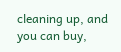cleaning up, and you can buy,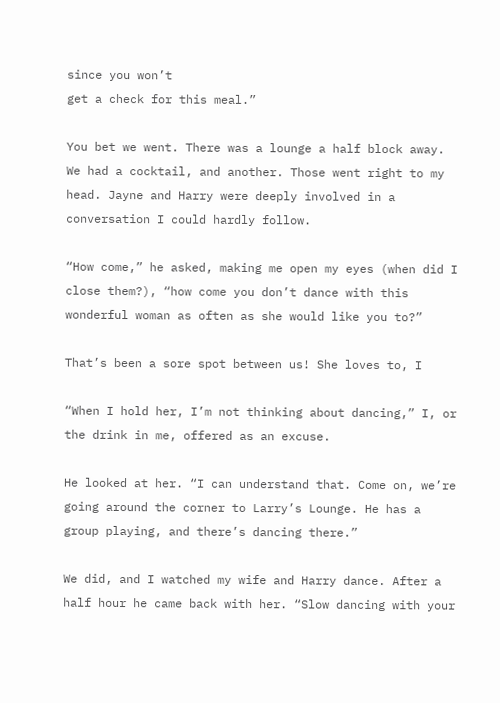since you won’t
get a check for this meal.”

You bet we went. There was a lounge a half block away.
We had a cocktail, and another. Those went right to my
head. Jayne and Harry were deeply involved in a
conversation I could hardly follow.

“How come,” he asked, making me open my eyes (when did I
close them?), “how come you don’t dance with this
wonderful woman as often as she would like you to?”

That’s been a sore spot between us! She loves to, I

“When I hold her, I’m not thinking about dancing,” I, or
the drink in me, offered as an excuse.

He looked at her. “I can understand that. Come on, we’re
going around the corner to Larry’s Lounge. He has a
group playing, and there’s dancing there.”

We did, and I watched my wife and Harry dance. After a
half hour he came back with her. “Slow dancing with your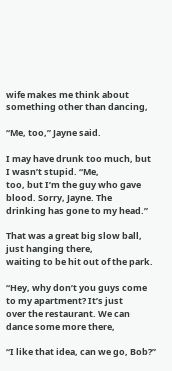wife makes me think about something other than dancing,

“Me, too,” Jayne said.

I may have drunk too much, but I wasn’t stupid. “Me,
too, but I’m the guy who gave blood. Sorry, Jayne. The
drinking has gone to my head.”

That was a great big slow ball, just hanging there,
waiting to be hit out of the park.

“Hey, why don’t you guys come to my apartment? It’s just
over the restaurant. We can dance some more there,

“I like that idea, can we go, Bob?”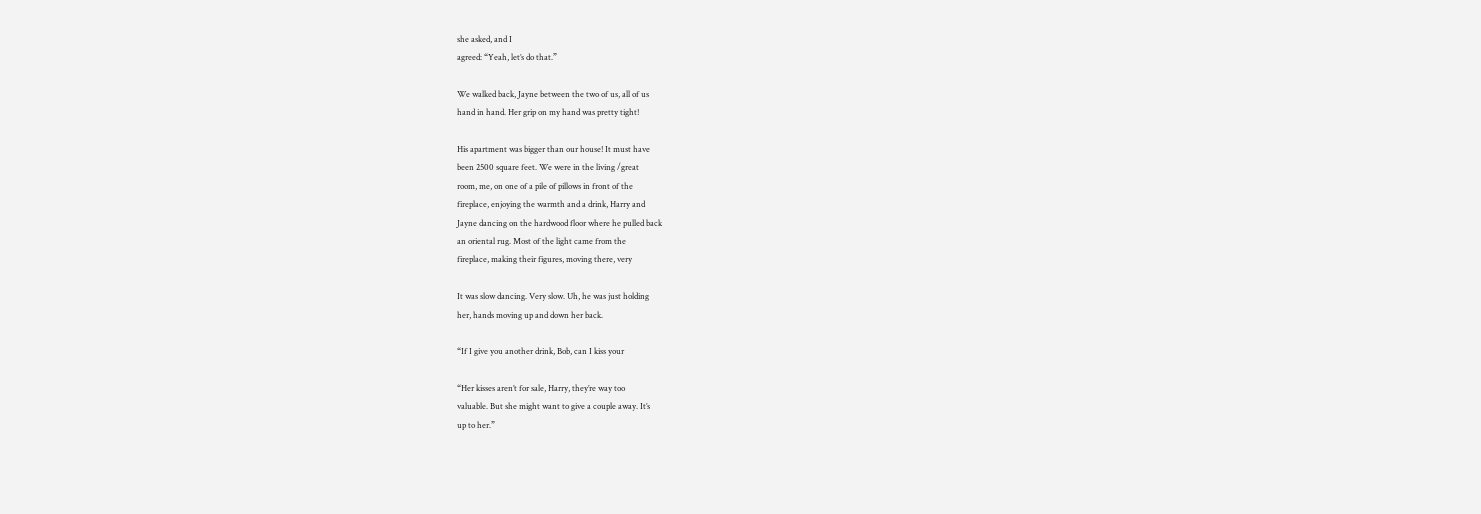she asked, and I
agreed: “Yeah, let’s do that.”

We walked back, Jayne between the two of us, all of us
hand in hand. Her grip on my hand was pretty tight!

His apartment was bigger than our house! It must have
been 2500 square feet. We were in the living /great
room, me, on one of a pile of pillows in front of the
fireplace, enjoying the warmth and a drink, Harry and
Jayne dancing on the hardwood floor where he pulled back
an oriental rug. Most of the light came from the
fireplace, making their figures, moving there, very

It was slow dancing. Very slow. Uh, he was just holding
her, hands moving up and down her back.

“If I give you another drink, Bob, can I kiss your

“Her kisses aren’t for sale, Harry, they’re way too
valuable. But she might want to give a couple away. It’s
up to her.”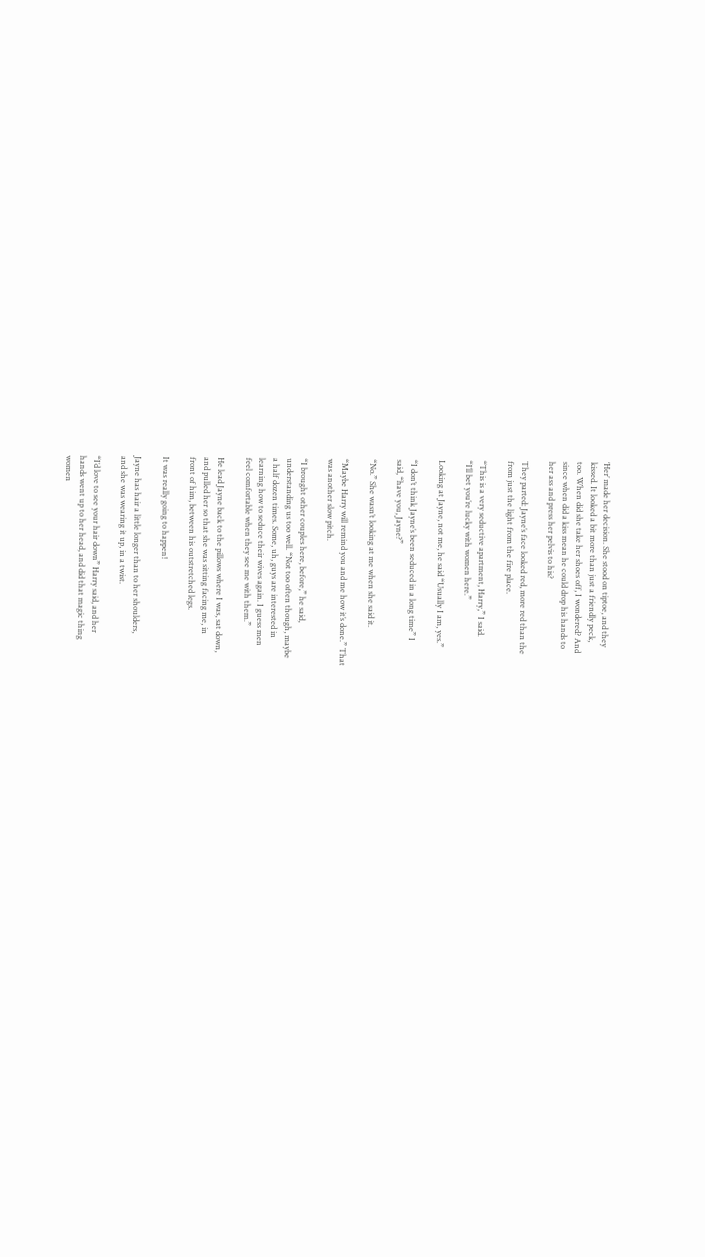‘Her’ made her decision. She stood on tiptoe, and they
kissed. It looked a bit more than just a friendly peck,
too. When did she take her shoes off, I wondered? And
since when did a kiss mean he could drop his hands to
her ass and press her pelvis to his?

They parted: Jayne’s face looked red, more red than the
from just the light from the fire place.

“This is a very seductive apartment, Harry,” I said.
“I’ll bet you’re lucky with women here.”

Looking at Jayne, not me, he said “Usually I am, yes.”

“I don’t think Jayne’s been seduced in a long time” I
said, “have you, Jayne?”

“No.” She wasn’t looking at me when she said it.

“Maybe Harry will remind you and me how it’s done.” That
was another slow pitch.

“I brought other couples here, before,” he said,
understanding us too well. “Not too often though, maybe
a half dozen times. Some, uh, guys are interested in
learning how to seduce their wives again. I guess men
feel comfortable when they see me with them.”

He lead Jayne back to the pillows where I was, sat down,
and pulled her so that she was sitting facing me, in
front of him, between his outstretched legs.

It was really going to happen!

Jayne has hair a little longer than to her shoulders,
and she was wearing it up, in a twist.

“I’d love to see your hair down” Harry said, and her
hands went up to her head, and did that magic thing
women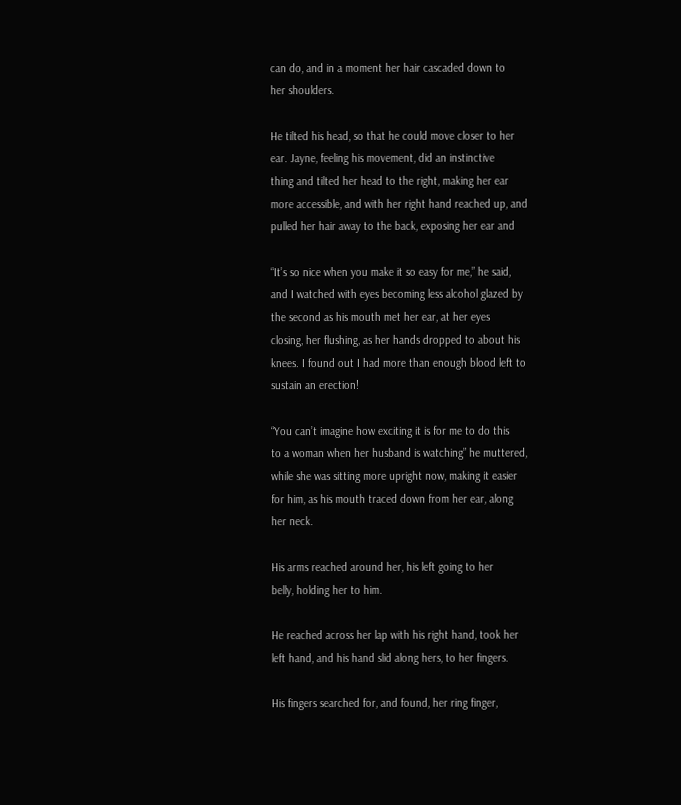can do, and in a moment her hair cascaded down to
her shoulders.

He tilted his head, so that he could move closer to her
ear. Jayne, feeling his movement, did an instinctive
thing and tilted her head to the right, making her ear
more accessible, and with her right hand reached up, and
pulled her hair away to the back, exposing her ear and

“It’s so nice when you make it so easy for me,” he said,
and I watched with eyes becoming less alcohol glazed by
the second as his mouth met her ear, at her eyes
closing, her flushing, as her hands dropped to about his
knees. I found out I had more than enough blood left to
sustain an erection!

“You can’t imagine how exciting it is for me to do this
to a woman when her husband is watching” he muttered,
while she was sitting more upright now, making it easier
for him, as his mouth traced down from her ear, along
her neck.

His arms reached around her, his left going to her
belly, holding her to him.

He reached across her lap with his right hand, took her
left hand, and his hand slid along hers, to her fingers.

His fingers searched for, and found, her ring finger,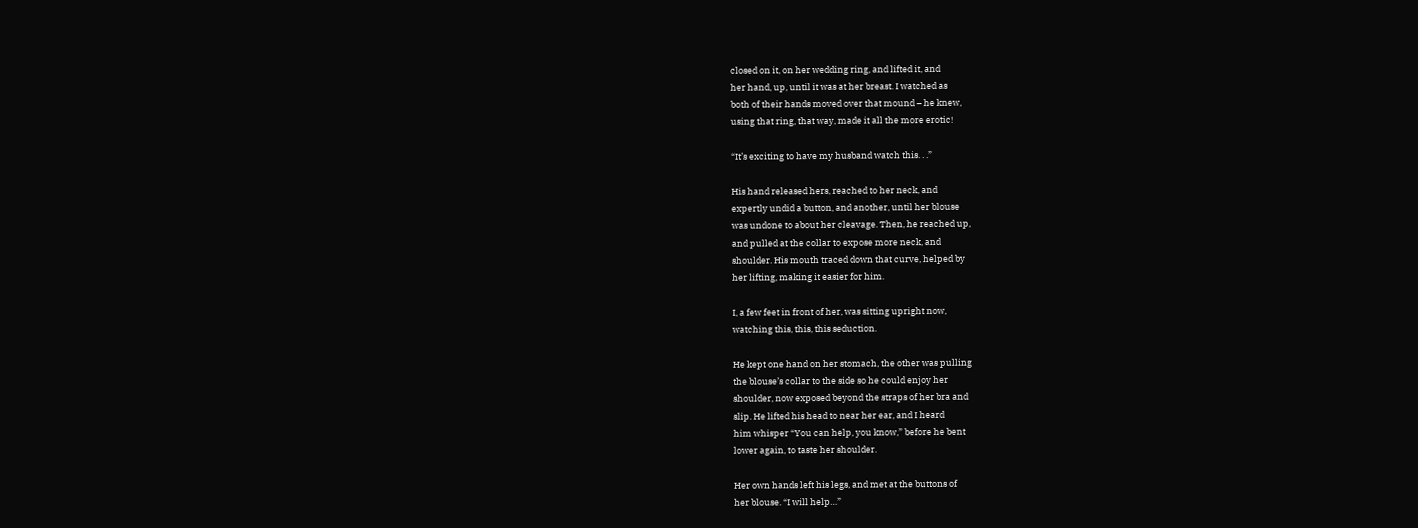closed on it, on her wedding ring, and lifted it, and
her hand, up, until it was at her breast. I watched as
both of their hands moved over that mound – he knew,
using that ring, that way, made it all the more erotic!

“It’s exciting to have my husband watch this. . .”

His hand released hers, reached to her neck, and
expertly undid a button, and another, until her blouse
was undone to about her cleavage. Then, he reached up,
and pulled at the collar to expose more neck, and
shoulder. His mouth traced down that curve, helped by
her lifting, making it easier for him.

I, a few feet in front of her, was sitting upright now,
watching this, this, this seduction.

He kept one hand on her stomach, the other was pulling
the blouse’s collar to the side so he could enjoy her
shoulder, now exposed beyond the straps of her bra and
slip. He lifted his head to near her ear, and I heard
him whisper “You can help, you know,” before he bent
lower again, to taste her shoulder.

Her own hands left his legs, and met at the buttons of
her blouse. “I will help…”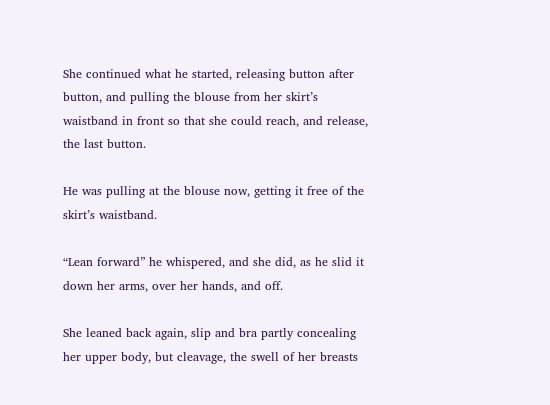She continued what he started, releasing button after
button, and pulling the blouse from her skirt’s
waistband in front so that she could reach, and release,
the last button.

He was pulling at the blouse now, getting it free of the
skirt’s waistband.

“Lean forward” he whispered, and she did, as he slid it
down her arms, over her hands, and off.

She leaned back again, slip and bra partly concealing
her upper body, but cleavage, the swell of her breasts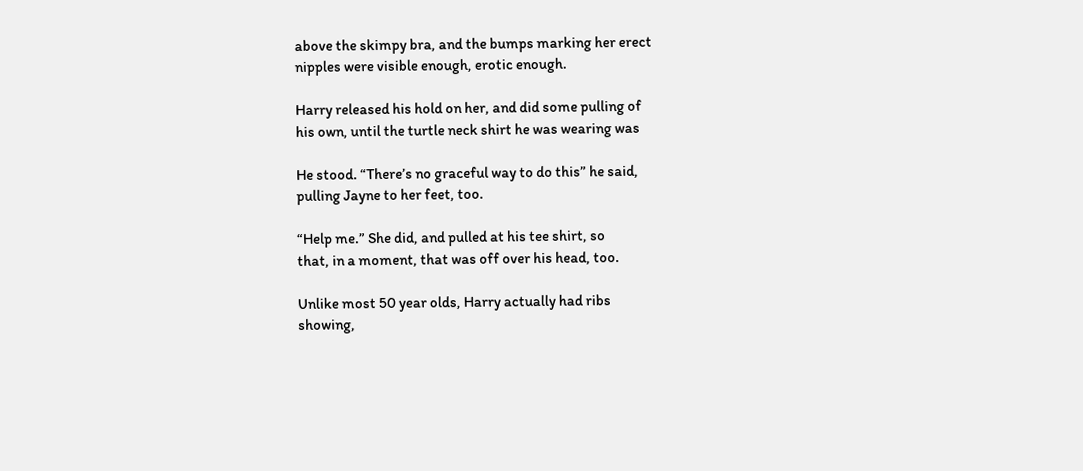above the skimpy bra, and the bumps marking her erect
nipples were visible enough, erotic enough.

Harry released his hold on her, and did some pulling of
his own, until the turtle neck shirt he was wearing was

He stood. “There’s no graceful way to do this” he said,
pulling Jayne to her feet, too.

“Help me.” She did, and pulled at his tee shirt, so
that, in a moment, that was off over his head, too.

Unlike most 50 year olds, Harry actually had ribs
showing,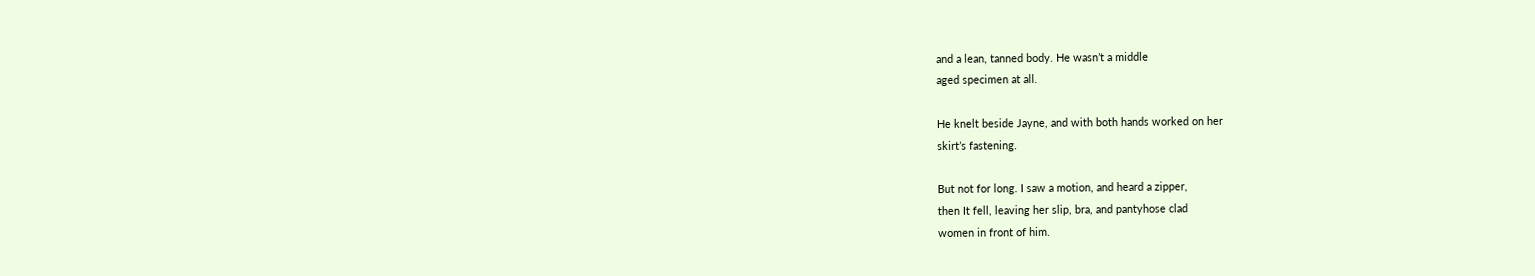and a lean, tanned body. He wasn’t a middle
aged specimen at all.

He knelt beside Jayne, and with both hands worked on her
skirt’s fastening.

But not for long. I saw a motion, and heard a zipper,
then It fell, leaving her slip, bra, and pantyhose clad
women in front of him.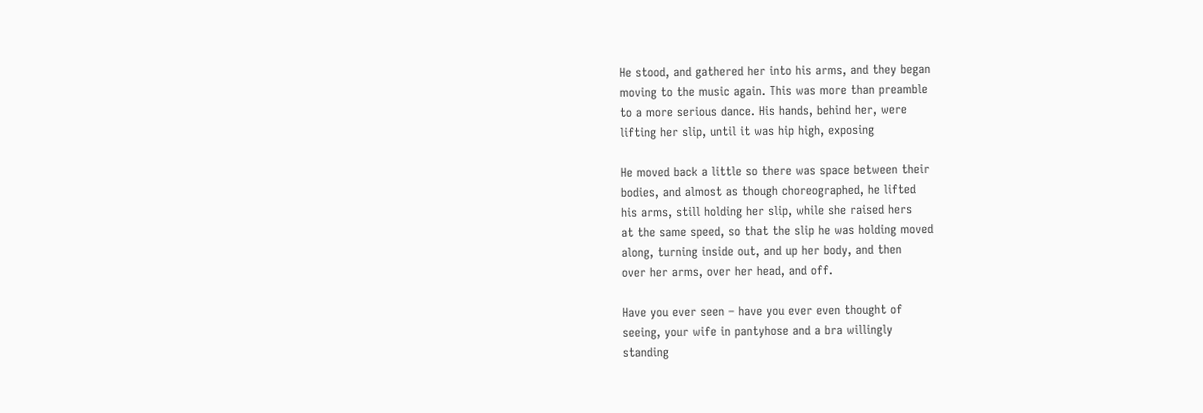He stood, and gathered her into his arms, and they began
moving to the music again. This was more than preamble
to a more serious dance. His hands, behind her, were
lifting her slip, until it was hip high, exposing

He moved back a little so there was space between their
bodies, and almost as though choreographed, he lifted
his arms, still holding her slip, while she raised hers
at the same speed, so that the slip he was holding moved
along, turning inside out, and up her body, and then
over her arms, over her head, and off.

Have you ever seen – have you ever even thought of
seeing, your wife in pantyhose and a bra willingly
standing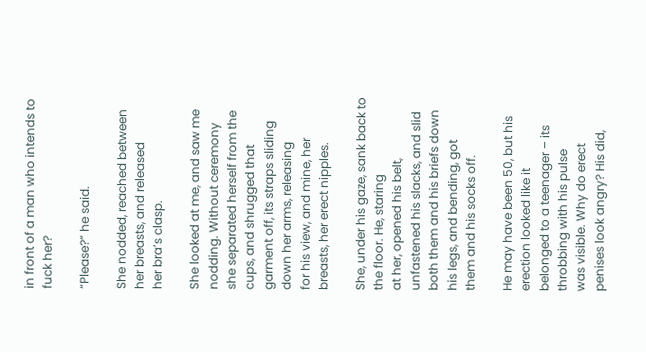in front of a man who intends to fuck her?

“Please?” he said.

She nodded, reached between her breasts, and released
her bra’s clasp.

She looked at me, and saw me nodding. Without ceremony
she separated herself from the cups, and shrugged that
garment off, its straps sliding down her arms, releasing
for his view, and mine, her breasts, her erect nipples.

She, under his gaze, sank back to the floor. He, staring
at her, opened his belt, unfastened his slacks, and slid
both them and his briefs down his legs, and bending, got
them and his socks off.

He may have been 50, but his erection looked like it
belonged to a teenager – its throbbing with his pulse
was visible. Why do erect penises look angry? His did,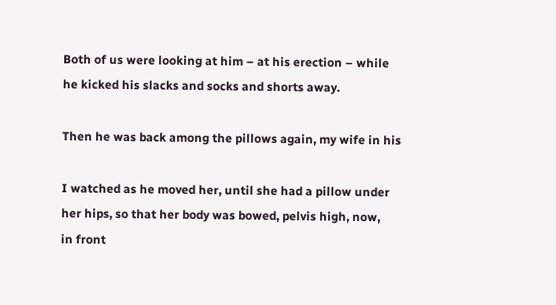Both of us were looking at him – at his erection – while
he kicked his slacks and socks and shorts away.

Then he was back among the pillows again, my wife in his

I watched as he moved her, until she had a pillow under
her hips, so that her body was bowed, pelvis high, now,
in front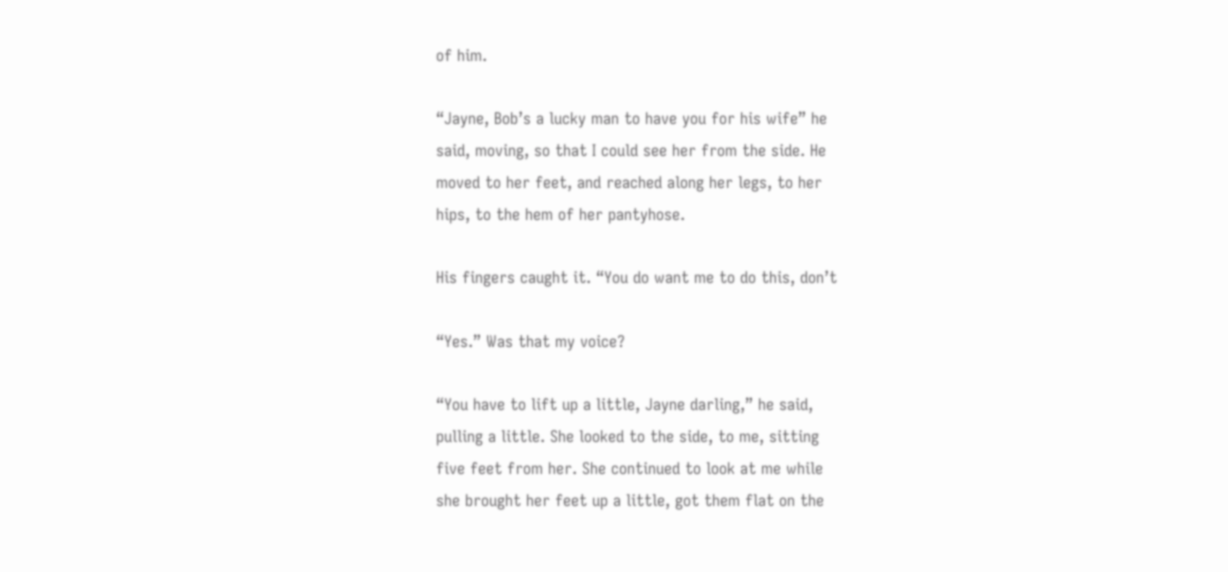of him.

“Jayne, Bob’s a lucky man to have you for his wife” he
said, moving, so that I could see her from the side. He
moved to her feet, and reached along her legs, to her
hips, to the hem of her pantyhose.

His fingers caught it. “You do want me to do this, don’t

“Yes.” Was that my voice?

“You have to lift up a little, Jayne darling,” he said,
pulling a little. She looked to the side, to me, sitting
five feet from her. She continued to look at me while
she brought her feet up a little, got them flat on the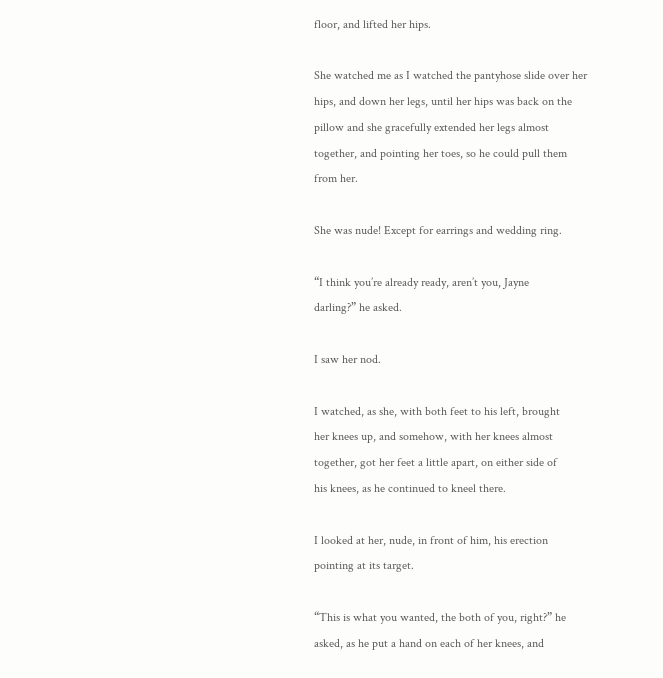floor, and lifted her hips.

She watched me as I watched the pantyhose slide over her
hips, and down her legs, until her hips was back on the
pillow and she gracefully extended her legs almost
together, and pointing her toes, so he could pull them
from her.

She was nude! Except for earrings and wedding ring.

“I think you’re already ready, aren’t you, Jayne
darling?” he asked.

I saw her nod.

I watched, as she, with both feet to his left, brought
her knees up, and somehow, with her knees almost
together, got her feet a little apart, on either side of
his knees, as he continued to kneel there.

I looked at her, nude, in front of him, his erection
pointing at its target.

“This is what you wanted, the both of you, right?” he
asked, as he put a hand on each of her knees, and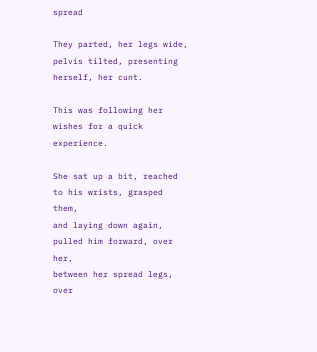spread

They parted, her legs wide, pelvis tilted, presenting
herself, her cunt.

This was following her wishes for a quick experience.

She sat up a bit, reached to his wrists, grasped them,
and laying down again, pulled him forward, over her,
between her spread legs, over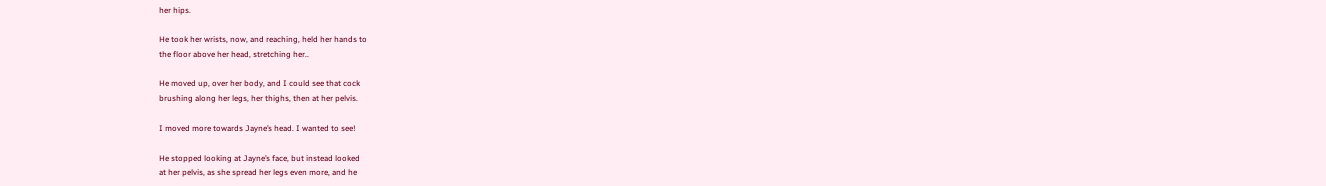her hips.

He took her wrists, now, and reaching, held her hands to
the floor above her head, stretching her..

He moved up, over her body, and I could see that cock
brushing along her legs, her thighs, then at her pelvis.

I moved more towards Jayne’s head. I wanted to see!

He stopped looking at Jayne’s face, but instead looked
at her pelvis, as she spread her legs even more, and he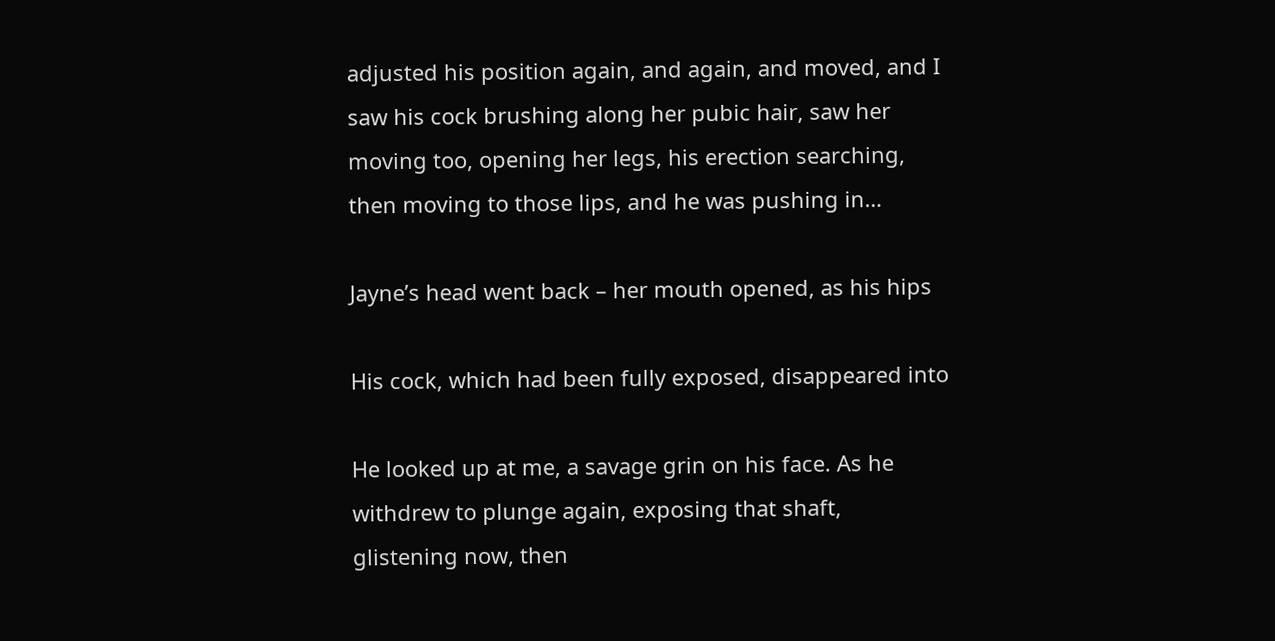adjusted his position again, and again, and moved, and I
saw his cock brushing along her pubic hair, saw her
moving too, opening her legs, his erection searching,
then moving to those lips, and he was pushing in…

Jayne’s head went back – her mouth opened, as his hips

His cock, which had been fully exposed, disappeared into

He looked up at me, a savage grin on his face. As he
withdrew to plunge again, exposing that shaft,
glistening now, then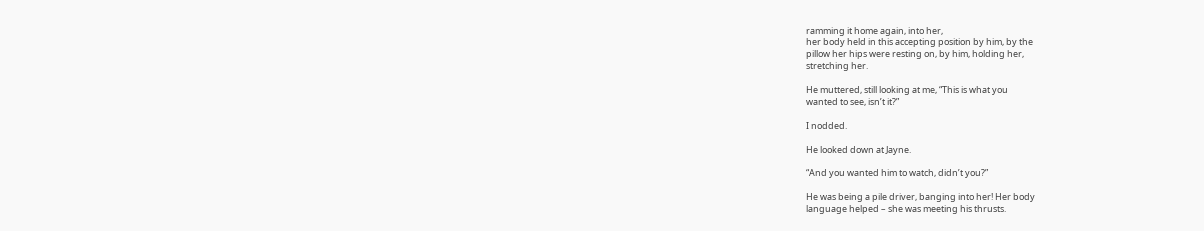ramming it home again, into her,
her body held in this accepting position by him, by the
pillow her hips were resting on, by him, holding her,
stretching her.

He muttered, still looking at me, “This is what you
wanted to see, isn’t it?”

I nodded.

He looked down at Jayne.

“And you wanted him to watch, didn’t you?”

He was being a pile driver, banging into her! Her body
language helped – she was meeting his thrusts.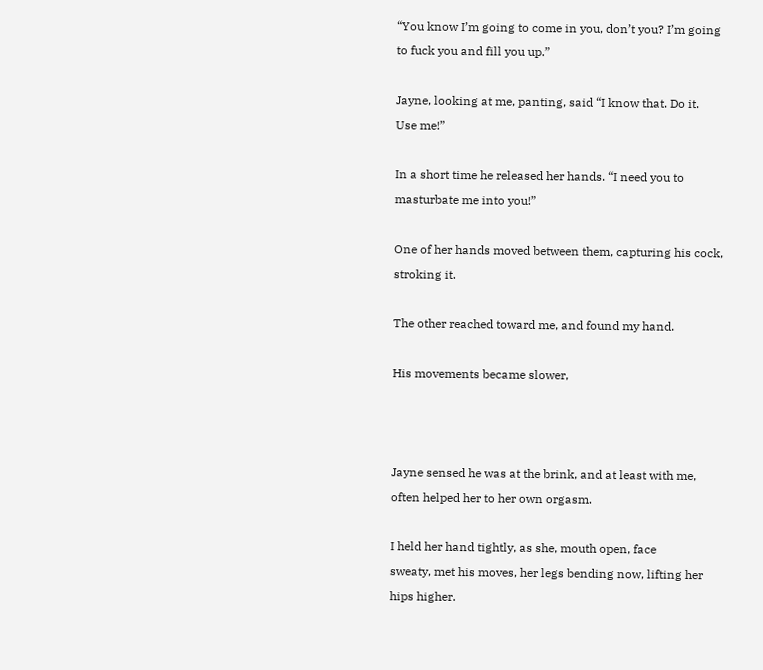“You know I’m going to come in you, don’t you? I’m going
to fuck you and fill you up.”

Jayne, looking at me, panting, said “I know that. Do it.
Use me!”

In a short time he released her hands. “I need you to
masturbate me into you!”

One of her hands moved between them, capturing his cock,
stroking it.

The other reached toward me, and found my hand.

His movements became slower,



Jayne sensed he was at the brink, and at least with me,
often helped her to her own orgasm.

I held her hand tightly, as she, mouth open, face
sweaty, met his moves, her legs bending now, lifting her
hips higher.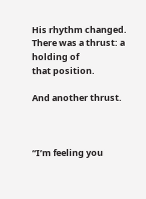His rhythm changed. There was a thrust: a holding of
that position.

And another thrust.



“I’m feeling you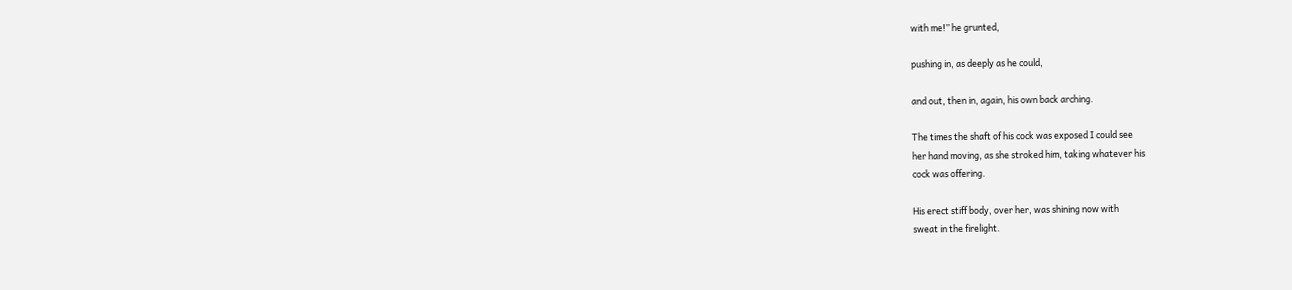with me!” he grunted,

pushing in, as deeply as he could,

and out, then in, again, his own back arching.

The times the shaft of his cock was exposed I could see
her hand moving, as she stroked him, taking whatever his
cock was offering.

His erect stiff body, over her, was shining now with
sweat in the firelight.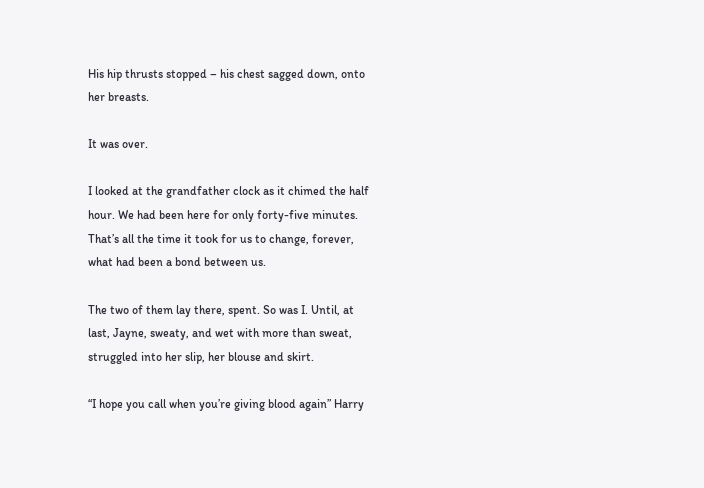His hip thrusts stopped – his chest sagged down, onto
her breasts.

It was over.

I looked at the grandfather clock as it chimed the half
hour. We had been here for only forty-five minutes.
That’s all the time it took for us to change, forever,
what had been a bond between us.

The two of them lay there, spent. So was I. Until, at
last, Jayne, sweaty, and wet with more than sweat,
struggled into her slip, her blouse and skirt.

“I hope you call when you’re giving blood again” Harry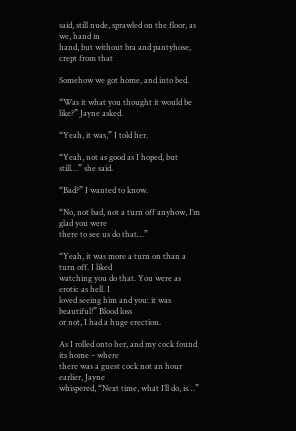said, still nude, sprawled on the floor, as we, hand in
hand, but without bra and pantyhose, crept from that

Somehow we got home, and into bed.

“Was it what you thought it would be like?” Jayne asked.

“Yeah, it was,” I told her.

“Yeah, not as good as I hoped, but still…” she said.

“Bad?” I wanted to know.

“No, not bad, not a turn off anyhow, I’m glad you were
there to see us do that…”

“Yeah, it was more a turn on than a turn off. I liked
watching you do that. You were as erotic as hell. I
loved seeing him and you: it was beautiful!” Blood loss
or not, I had a huge erection.

As I rolled onto her, and my cock found its home – where
there was a guest cock not an hour earlier, Jayne
whispered, “Next time, what I’ll do, is…”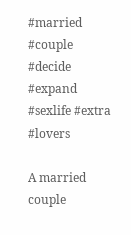#married #couple #decide #expand #sexlife #extra #lovers

A married couple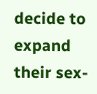decide to expand their sex-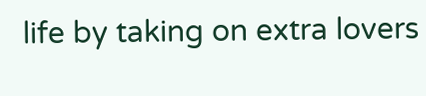life by taking on extra lovers